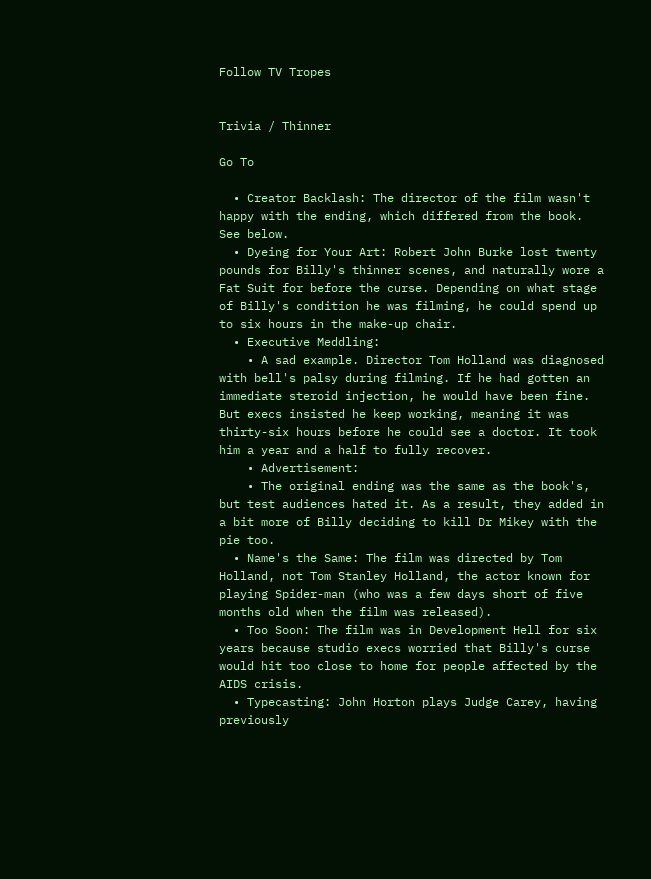Follow TV Tropes


Trivia / Thinner

Go To

  • Creator Backlash: The director of the film wasn't happy with the ending, which differed from the book. See below.
  • Dyeing for Your Art: Robert John Burke lost twenty pounds for Billy's thinner scenes, and naturally wore a Fat Suit for before the curse. Depending on what stage of Billy's condition he was filming, he could spend up to six hours in the make-up chair.
  • Executive Meddling:
    • A sad example. Director Tom Holland was diagnosed with bell's palsy during filming. If he had gotten an immediate steroid injection, he would have been fine. But execs insisted he keep working, meaning it was thirty-six hours before he could see a doctor. It took him a year and a half to fully recover.
    • Advertisement:
    • The original ending was the same as the book's, but test audiences hated it. As a result, they added in a bit more of Billy deciding to kill Dr Mikey with the pie too.
  • Name's the Same: The film was directed by Tom Holland, not Tom Stanley Holland, the actor known for playing Spider-man (who was a few days short of five months old when the film was released).
  • Too Soon: The film was in Development Hell for six years because studio execs worried that Billy's curse would hit too close to home for people affected by the AIDS crisis.
  • Typecasting: John Horton plays Judge Carey, having previously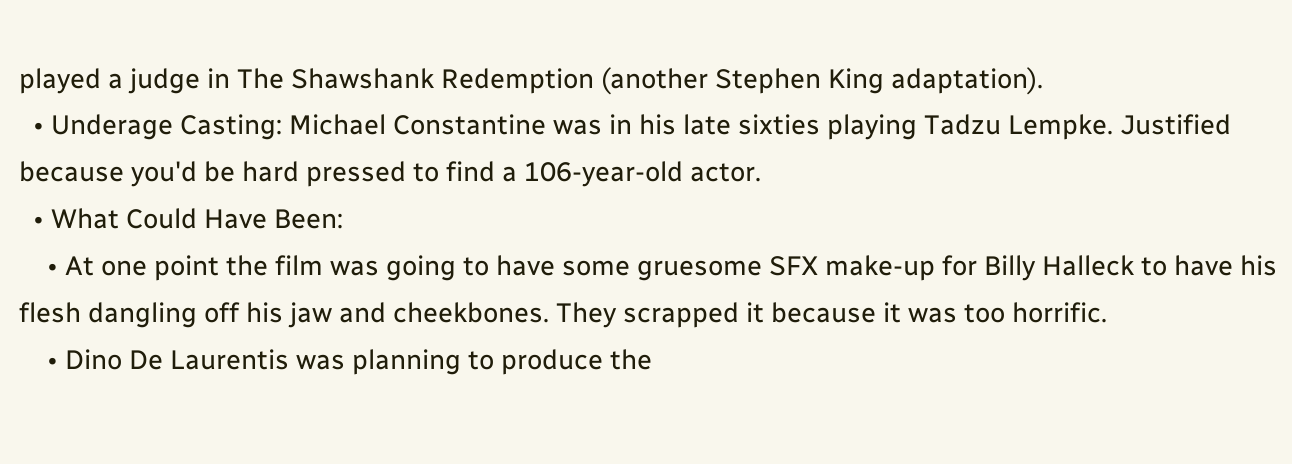played a judge in The Shawshank Redemption (another Stephen King adaptation).
  • Underage Casting: Michael Constantine was in his late sixties playing Tadzu Lempke. Justified because you'd be hard pressed to find a 106-year-old actor.
  • What Could Have Been:
    • At one point the film was going to have some gruesome SFX make-up for Billy Halleck to have his flesh dangling off his jaw and cheekbones. They scrapped it because it was too horrific.
    • Dino De Laurentis was planning to produce the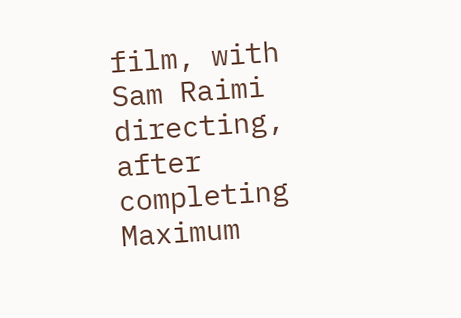film, with Sam Raimi directing, after completing Maximum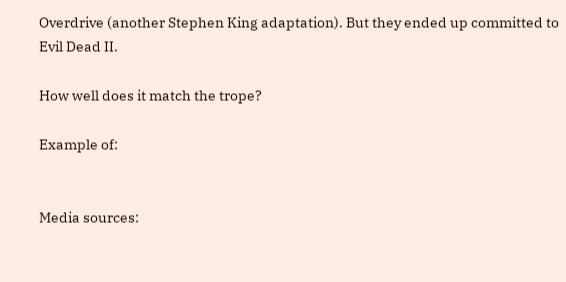Overdrive (another Stephen King adaptation). But they ended up committed to Evil Dead II.

How well does it match the trope?

Example of:


Media sources: